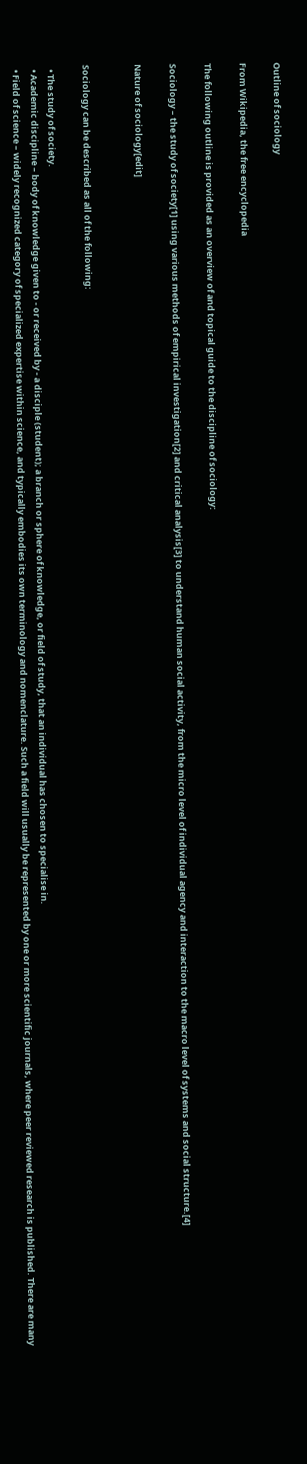Outline of sociology

From Wikipedia, the free encyclopedia

The following outline is provided as an overview of and topical guide to the discipline of sociology:

Sociology – the study of society[1] using various methods of empirical investigation[2] and critical analysis[3] to understand human social activity, from the micro level of individual agency and interaction to the macro level of systems and social structure.[4]

Nature of sociology[edit]


Sociology can be described as all of the following:

  • The study of society.
  • Academic discipline – body of knowledge given to - or received by - a disciple (student); a branch or sphere of knowledge, or field of study, that an individual has chosen to specialise in.
  • Field of science – widely recognized category of specialized expertise within science, and typically embodies its own terminology and nomenclature. Such a field will usually be represented by one or more scientific journals, where peer reviewed research is published. There are many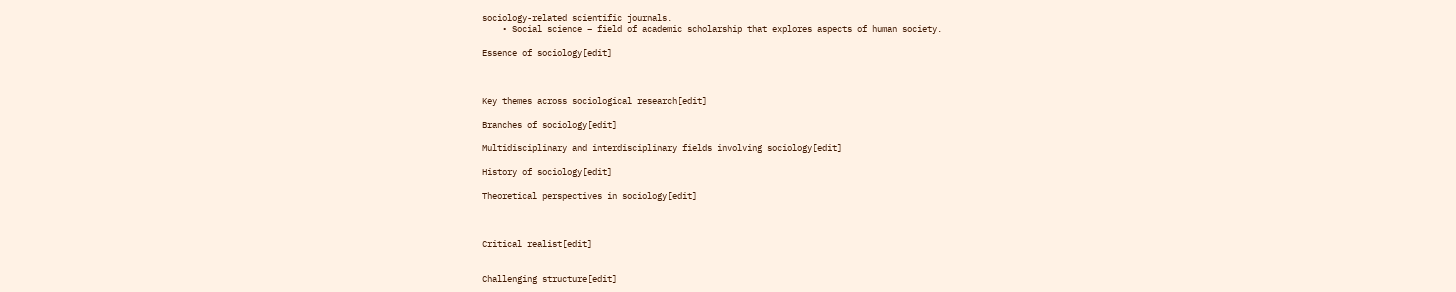sociology-related scientific journals.
    • Social science – field of academic scholarship that explores aspects of human society.

Essence of sociology[edit]



Key themes across sociological research[edit]

Branches of sociology[edit]

Multidisciplinary and interdisciplinary fields involving sociology[edit]

History of sociology[edit]

Theoretical perspectives in sociology[edit]



Critical realist[edit]


Challenging structure[edit]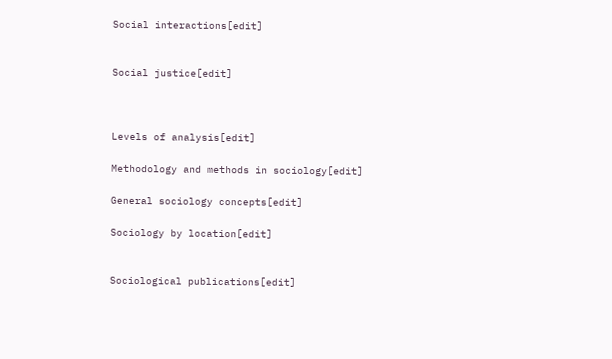Social interactions[edit]


Social justice[edit]



Levels of analysis[edit]

Methodology and methods in sociology[edit]

General sociology concepts[edit]

Sociology by location[edit]


Sociological publications[edit]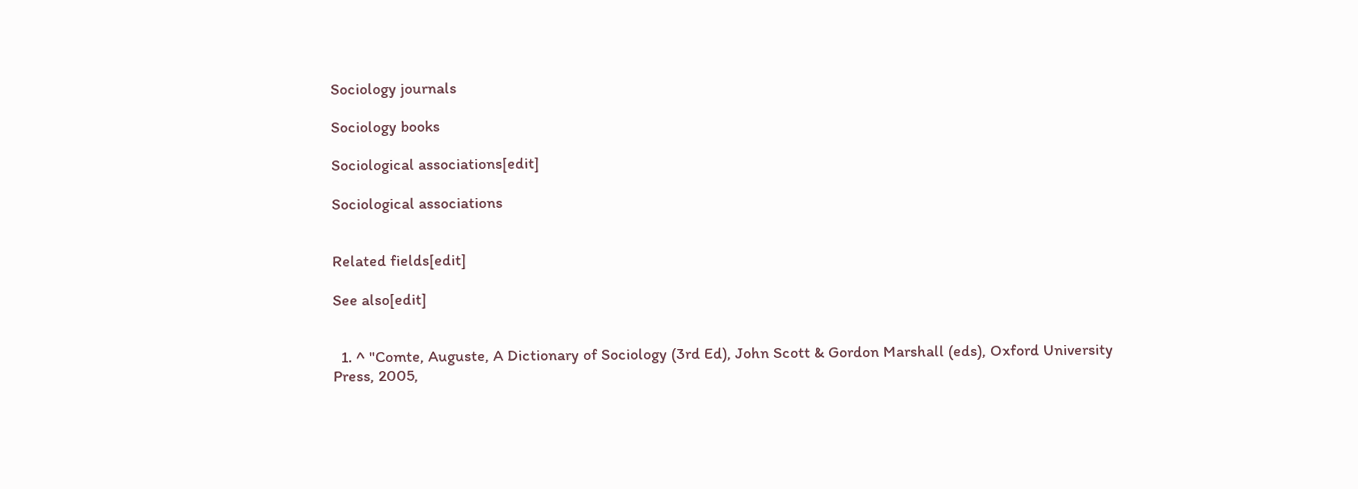Sociology journals

Sociology books

Sociological associations[edit]

Sociological associations


Related fields[edit]

See also[edit]


  1. ^ "Comte, Auguste, A Dictionary of Sociology (3rd Ed), John Scott & Gordon Marshall (eds), Oxford University Press, 2005,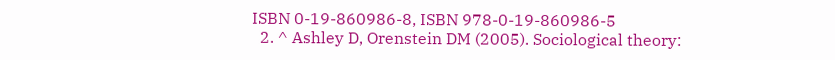ISBN 0-19-860986-8, ISBN 978-0-19-860986-5
  2. ^ Ashley D, Orenstein DM (2005). Sociological theory: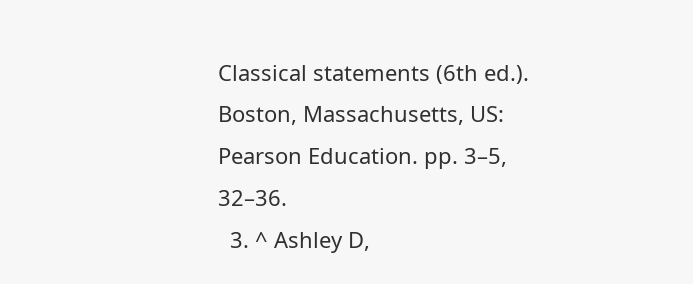Classical statements (6th ed.). Boston, Massachusetts, US: Pearson Education. pp. 3–5, 32–36.
  3. ^ Ashley D,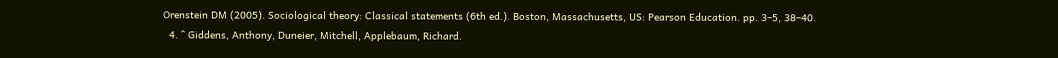Orenstein DM (2005). Sociological theory: Classical statements (6th ed.). Boston, Massachusetts, US: Pearson Education. pp. 3–5, 38–40.
  4. ^ Giddens, Anthony, Duneier, Mitchell, Applebaum, Richard.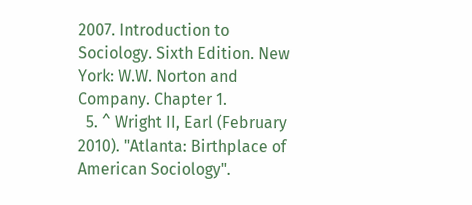2007. Introduction to Sociology. Sixth Edition. New York: W.W. Norton and Company. Chapter 1.
  5. ^ Wright II, Earl (February 2010). "Atlanta: Birthplace of American Sociology".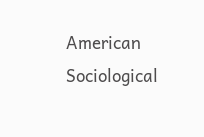American Sociological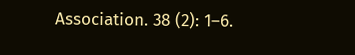Association. 38 (2): 1–6.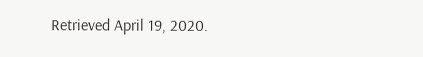Retrieved April 19, 2020.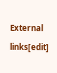External links[edit]